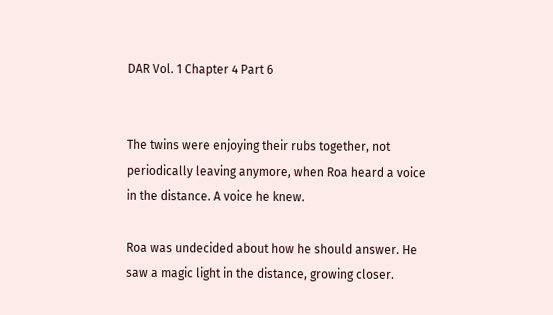DAR Vol. 1 Chapter 4 Part 6


The twins were enjoying their rubs together, not periodically leaving anymore, when Roa heard a voice in the distance. A voice he knew.

Roa was undecided about how he should answer. He saw a magic light in the distance, growing closer.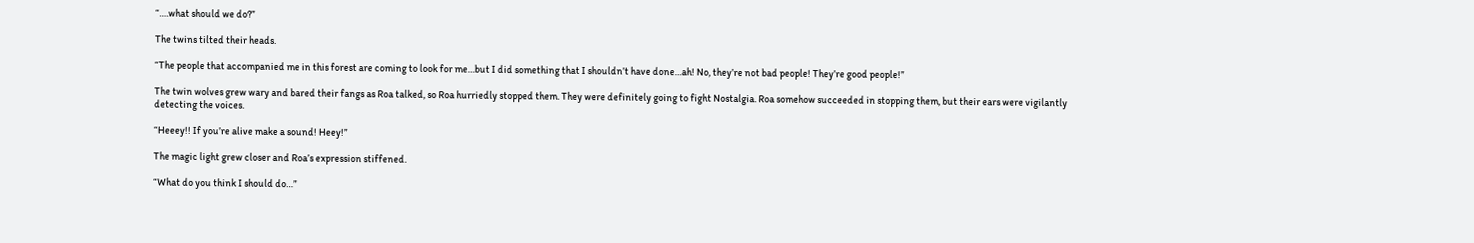“….what should we do?”

The twins tilted their heads.

“The people that accompanied me in this forest are coming to look for me…but I did something that I shouldn’t have done…ah! No, they’re not bad people! They’re good people!”

The twin wolves grew wary and bared their fangs as Roa talked, so Roa hurriedly stopped them. They were definitely going to fight Nostalgia. Roa somehow succeeded in stopping them, but their ears were vigilantly detecting the voices.

“Heeey!! If you’re alive make a sound! Heey!”

The magic light grew closer and Roa’s expression stiffened.

“What do you think I should do…”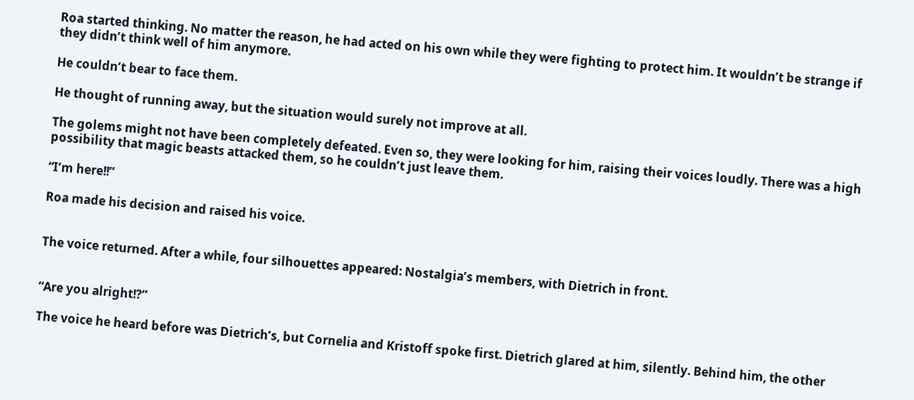Roa started thinking. No matter the reason, he had acted on his own while they were fighting to protect him. It wouldn’t be strange if they didn’t think well of him anymore.

He couldn’t bear to face them.

He thought of running away, but the situation would surely not improve at all.

The golems might not have been completely defeated. Even so, they were looking for him, raising their voices loudly. There was a high possibility that magic beasts attacked them, so he couldn’t just leave them.

“I’m here!!”

Roa made his decision and raised his voice.


The voice returned. After a while, four silhouettes appeared: Nostalgia’s members, with Dietrich in front.


“Are you alright!?”

The voice he heard before was Dietrich’s, but Cornelia and Kristoff spoke first. Dietrich glared at him, silently. Behind him, the other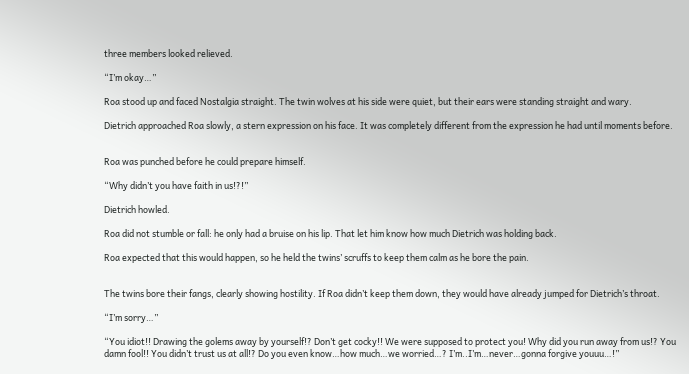three members looked relieved.

“I’m okay…”

Roa stood up and faced Nostalgia straight. The twin wolves at his side were quiet, but their ears were standing straight and wary.

Dietrich approached Roa slowly, a stern expression on his face. It was completely different from the expression he had until moments before.


Roa was punched before he could prepare himself.

“Why didn’t you have faith in us!?!”

Dietrich howled.

Roa did not stumble or fall: he only had a bruise on his lip. That let him know how much Dietrich was holding back.

Roa expected that this would happen, so he held the twins’ scruffs to keep them calm as he bore the pain.


The twins bore their fangs, clearly showing hostility. If Roa didn’t keep them down, they would have already jumped for Dietrich’s throat.

“I’m sorry…”

“You idiot!! Drawing the golems away by yourself!? Don’t get cocky!! We were supposed to protect you! Why did you run away from us!? You damn fool!! You didn’t trust us at all!? Do you even know…how much…we worried…? I’m..I’m…never…gonna forgive youuu…!”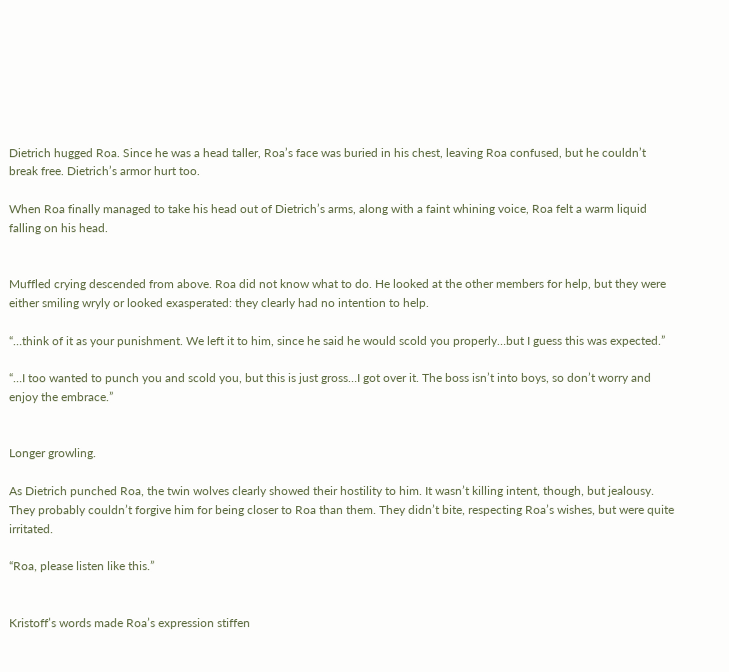Dietrich hugged Roa. Since he was a head taller, Roa’s face was buried in his chest, leaving Roa confused, but he couldn’t break free. Dietrich’s armor hurt too.

When Roa finally managed to take his head out of Dietrich’s arms, along with a faint whining voice, Roa felt a warm liquid falling on his head.


Muffled crying descended from above. Roa did not know what to do. He looked at the other members for help, but they were either smiling wryly or looked exasperated: they clearly had no intention to help.

“…think of it as your punishment. We left it to him, since he said he would scold you properly…but I guess this was expected.”

“…I too wanted to punch you and scold you, but this is just gross…I got over it. The boss isn’t into boys, so don’t worry and enjoy the embrace.”


Longer growling.

As Dietrich punched Roa, the twin wolves clearly showed their hostility to him. It wasn’t killing intent, though, but jealousy. They probably couldn’t forgive him for being closer to Roa than them. They didn’t bite, respecting Roa’s wishes, but were quite irritated.

“Roa, please listen like this.”


Kristoff’s words made Roa’s expression stiffen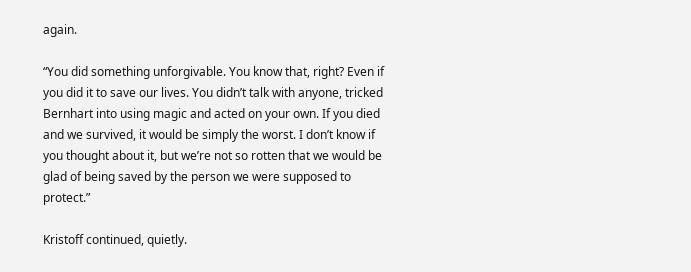again.

“You did something unforgivable. You know that, right? Even if you did it to save our lives. You didn’t talk with anyone, tricked Bernhart into using magic and acted on your own. If you died and we survived, it would be simply the worst. I don’t know if you thought about it, but we’re not so rotten that we would be glad of being saved by the person we were supposed to protect.”

Kristoff continued, quietly.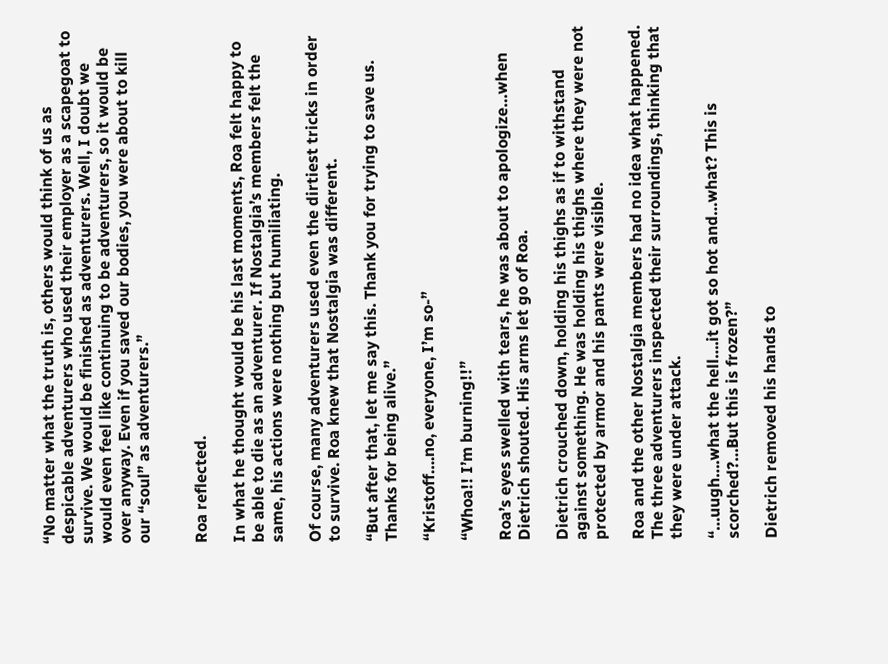“No matter what the truth is, others would think of us as despicable adventurers who used their employer as a scapegoat to survive. We would be finished as adventurers. Well, I doubt we would even feel like continuing to be adventurers, so it would be over anyway. Even if you saved our bodies, you were about to kill our “soul” as adventurers.”


Roa reflected.

In what he thought would be his last moments, Roa felt happy to be able to die as an adventurer. If Nostalgia’s members felt the same, his actions were nothing but humiliating.

Of course, many adventurers used even the dirtiest tricks in order to survive. Roa knew that Nostalgia was different.

“But after that, let me say this. Thank you for trying to save us. Thanks for being alive.”

“Kristoff….no, everyone, I’m so-”

“Whoa!! I’m burning!!”

Roa’s eyes swelled with tears, he was about to apologize…when Dietrich shouted. His arms let go of Roa.

Dietrich crouched down, holding his thighs as if to withstand against something. He was holding his thighs where they were not protected by armor and his pants were visible.

Roa and the other Nostalgia members had no idea what happened. The three adventurers inspected their surroundings, thinking that they were under attack.

“…uugh….what the hell….it got so hot and…what? This is scorched?…But this is frozen?”

Dietrich removed his hands to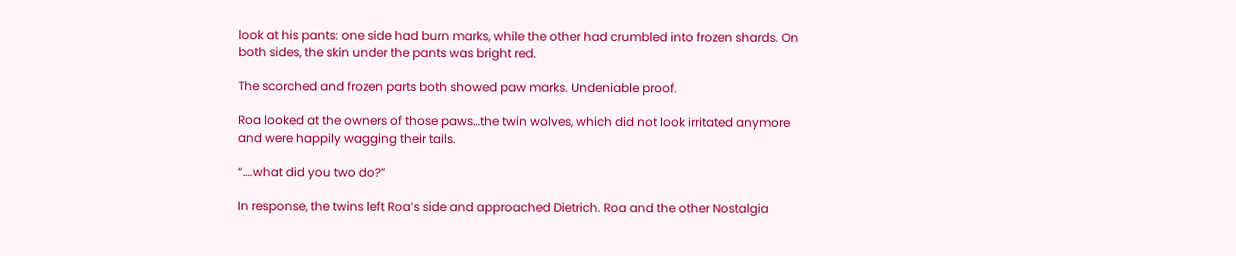look at his pants: one side had burn marks, while the other had crumbled into frozen shards. On both sides, the skin under the pants was bright red.

The scorched and frozen parts both showed paw marks. Undeniable proof.

Roa looked at the owners of those paws…the twin wolves, which did not look irritated anymore and were happily wagging their tails.

“….what did you two do?”

In response, the twins left Roa’s side and approached Dietrich. Roa and the other Nostalgia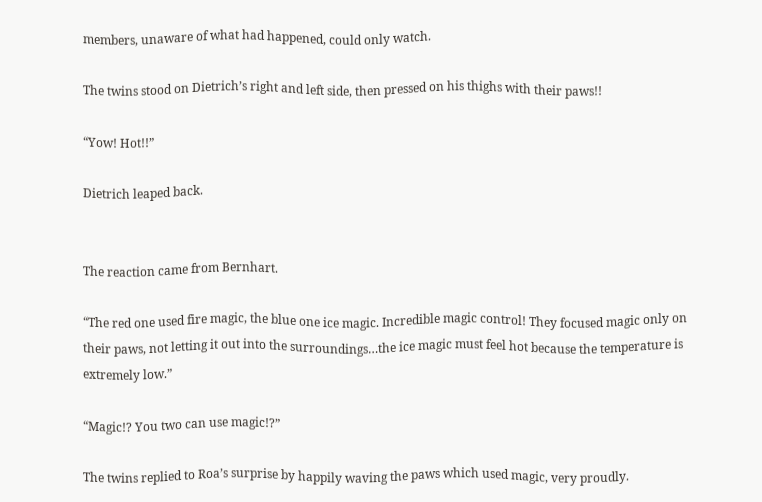members, unaware of what had happened, could only watch.

The twins stood on Dietrich’s right and left side, then pressed on his thighs with their paws!!

“Yow! Hot!!”

Dietrich leaped back.


The reaction came from Bernhart.

“The red one used fire magic, the blue one ice magic. Incredible magic control! They focused magic only on their paws, not letting it out into the surroundings…the ice magic must feel hot because the temperature is extremely low.”

“Magic!? You two can use magic!?”

The twins replied to Roa’s surprise by happily waving the paws which used magic, very proudly.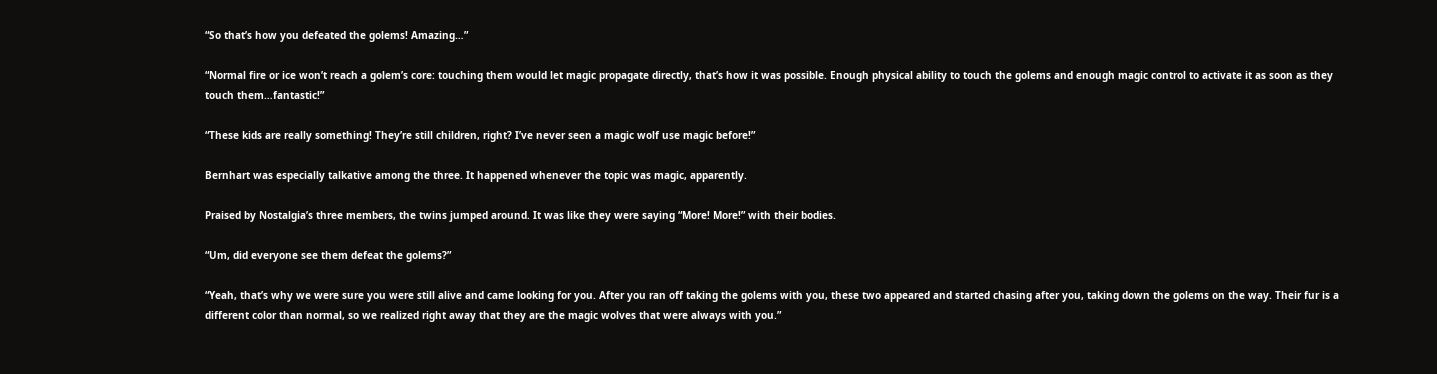“So that’s how you defeated the golems! Amazing…”

“Normal fire or ice won’t reach a golem’s core: touching them would let magic propagate directly, that’s how it was possible. Enough physical ability to touch the golems and enough magic control to activate it as soon as they touch them…fantastic!”

“These kids are really something! They’re still children, right? I’ve never seen a magic wolf use magic before!”

Bernhart was especially talkative among the three. It happened whenever the topic was magic, apparently.

Praised by Nostalgia’s three members, the twins jumped around. It was like they were saying “More! More!” with their bodies.

“Um, did everyone see them defeat the golems?”

“Yeah, that’s why we were sure you were still alive and came looking for you. After you ran off taking the golems with you, these two appeared and started chasing after you, taking down the golems on the way. Their fur is a different color than normal, so we realized right away that they are the magic wolves that were always with you.”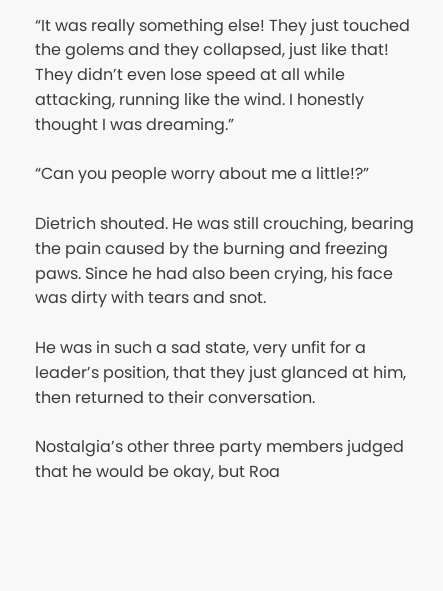“It was really something else! They just touched the golems and they collapsed, just like that! They didn’t even lose speed at all while attacking, running like the wind. I honestly thought I was dreaming.”

“Can you people worry about me a little!?”

Dietrich shouted. He was still crouching, bearing the pain caused by the burning and freezing paws. Since he had also been crying, his face was dirty with tears and snot.

He was in such a sad state, very unfit for a leader’s position, that they just glanced at him, then returned to their conversation.

Nostalgia’s other three party members judged that he would be okay, but Roa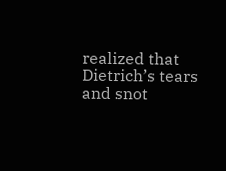realized that Dietrich’s tears and snot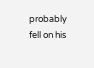probably fell on his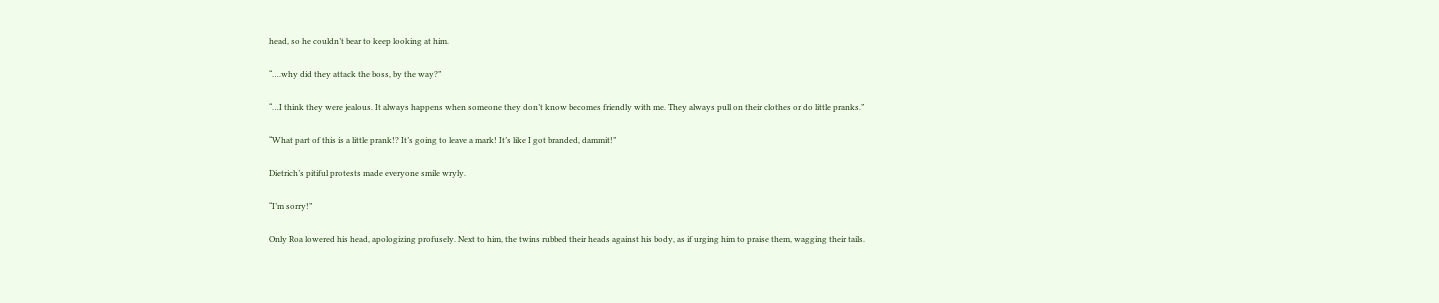head, so he couldn’t bear to keep looking at him.

“….why did they attack the boss, by the way?”

“…I think they were jealous. It always happens when someone they don’t know becomes friendly with me. They always pull on their clothes or do little pranks.”

“What part of this is a little prank!? It’s going to leave a mark! It’s like I got branded, dammit!”

Dietrich’s pitiful protests made everyone smile wryly.

“I’m sorry!”

Only Roa lowered his head, apologizing profusely. Next to him, the twins rubbed their heads against his body, as if urging him to praise them, wagging their tails.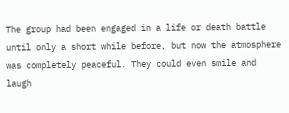The group had been engaged in a life or death battle until only a short while before, but now the atmosphere was completely peaceful. They could even smile and laugh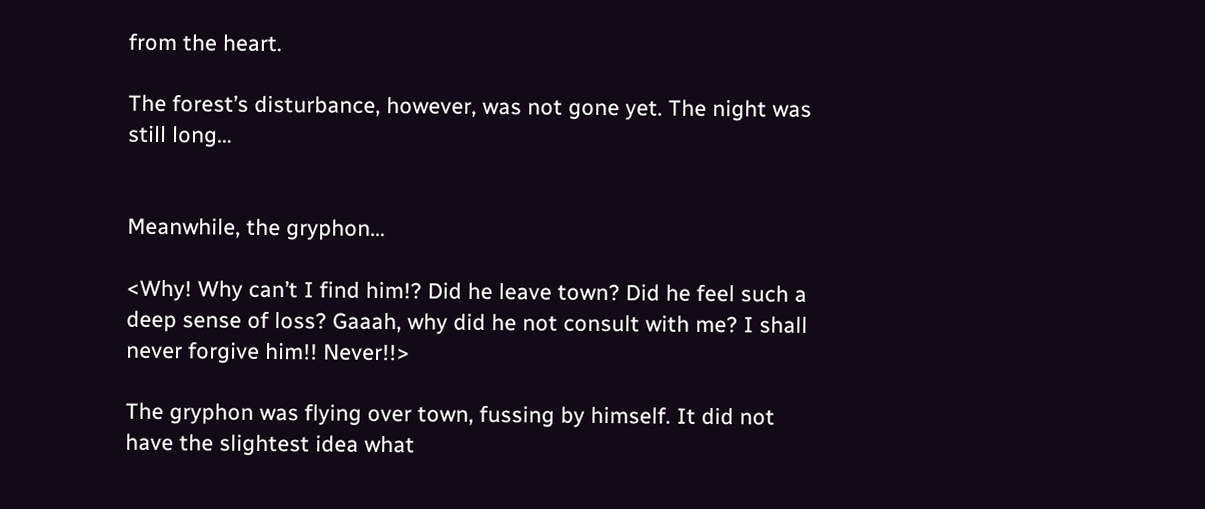from the heart.

The forest’s disturbance, however, was not gone yet. The night was still long…


Meanwhile, the gryphon…

<Why! Why can’t I find him!? Did he leave town? Did he feel such a deep sense of loss? Gaaah, why did he not consult with me? I shall never forgive him!! Never!!>

The gryphon was flying over town, fussing by himself. It did not have the slightest idea what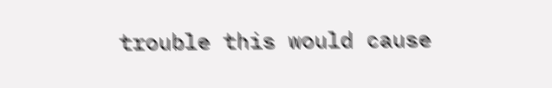trouble this would cause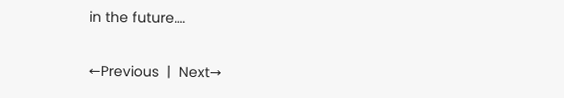in the future….

←Previous  |  Next→